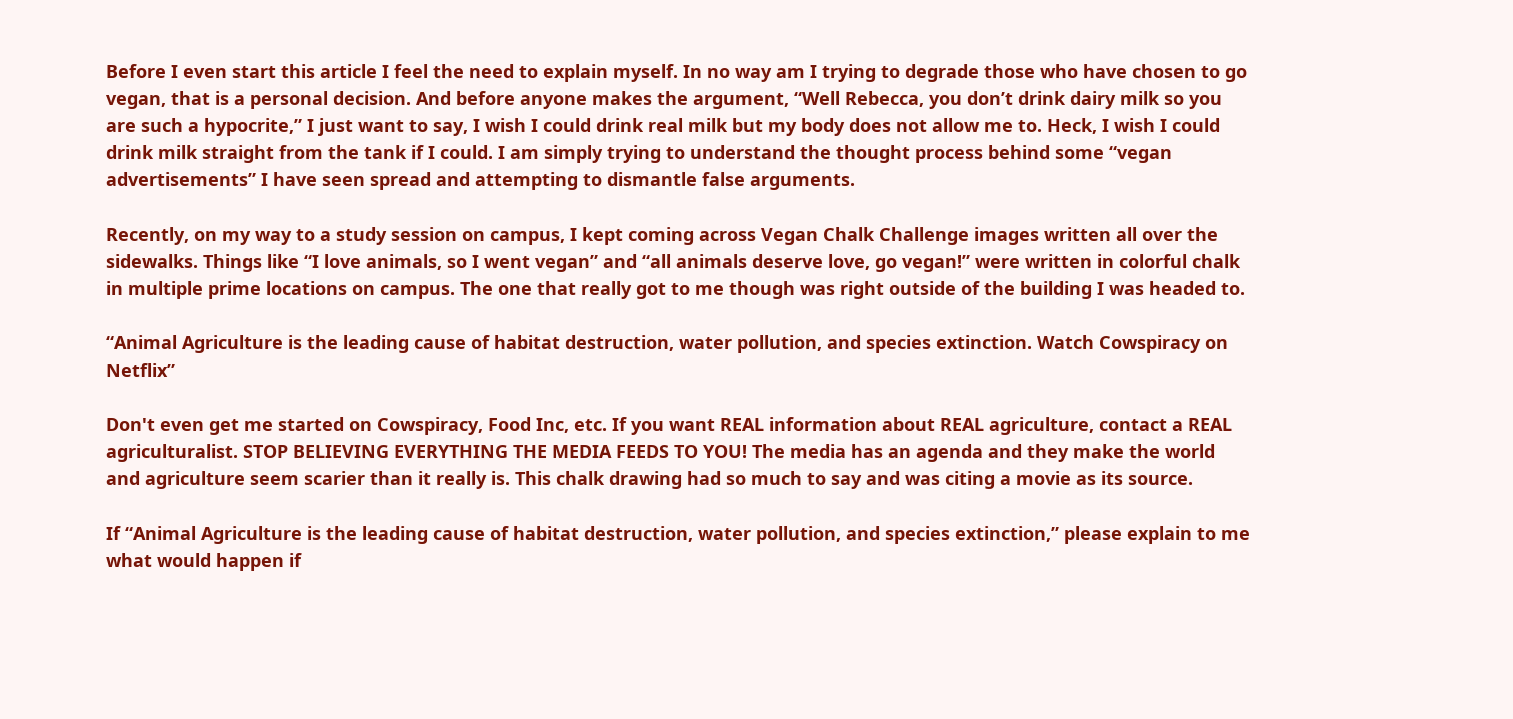Before I even start this article I feel the need to explain myself. In no way am I trying to degrade those who have chosen to go vegan, that is a personal decision. And before anyone makes the argument, “Well Rebecca, you don’t drink dairy milk so you are such a hypocrite,” I just want to say, I wish I could drink real milk but my body does not allow me to. Heck, I wish I could drink milk straight from the tank if I could. I am simply trying to understand the thought process behind some “vegan advertisements” I have seen spread and attempting to dismantle false arguments.

Recently, on my way to a study session on campus, I kept coming across Vegan Chalk Challenge images written all over the sidewalks. Things like “I love animals, so I went vegan” and “all animals deserve love, go vegan!” were written in colorful chalk in multiple prime locations on campus. The one that really got to me though was right outside of the building I was headed to.

“Animal Agriculture is the leading cause of habitat destruction, water pollution, and species extinction. Watch Cowspiracy on Netflix”

Don't even get me started on Cowspiracy, Food Inc, etc. If you want REAL information about REAL agriculture, contact a REAL agriculturalist. STOP BELIEVING EVERYTHING THE MEDIA FEEDS TO YOU! The media has an agenda and they make the world and agriculture seem scarier than it really is. This chalk drawing had so much to say and was citing a movie as its source.

If “Animal Agriculture is the leading cause of habitat destruction, water pollution, and species extinction,” please explain to me what would happen if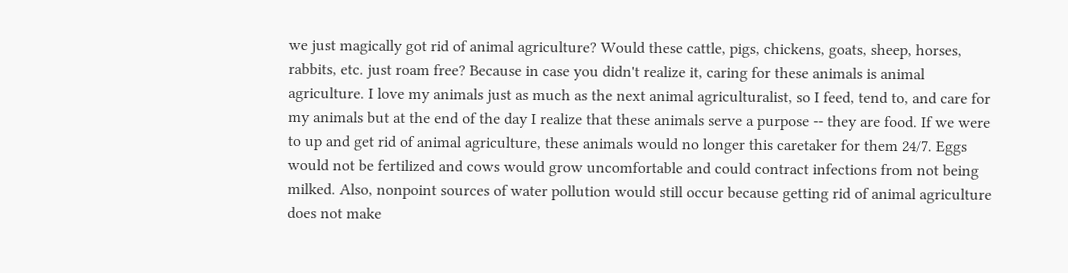we just magically got rid of animal agriculture? Would these cattle, pigs, chickens, goats, sheep, horses, rabbits, etc. just roam free? Because in case you didn't realize it, caring for these animals is animal agriculture. I love my animals just as much as the next animal agriculturalist, so I feed, tend to, and care for my animals but at the end of the day I realize that these animals serve a purpose -- they are food. If we were to up and get rid of animal agriculture, these animals would no longer this caretaker for them 24/7. Eggs would not be fertilized and cows would grow uncomfortable and could contract infections from not being milked. Also, nonpoint sources of water pollution would still occur because getting rid of animal agriculture does not make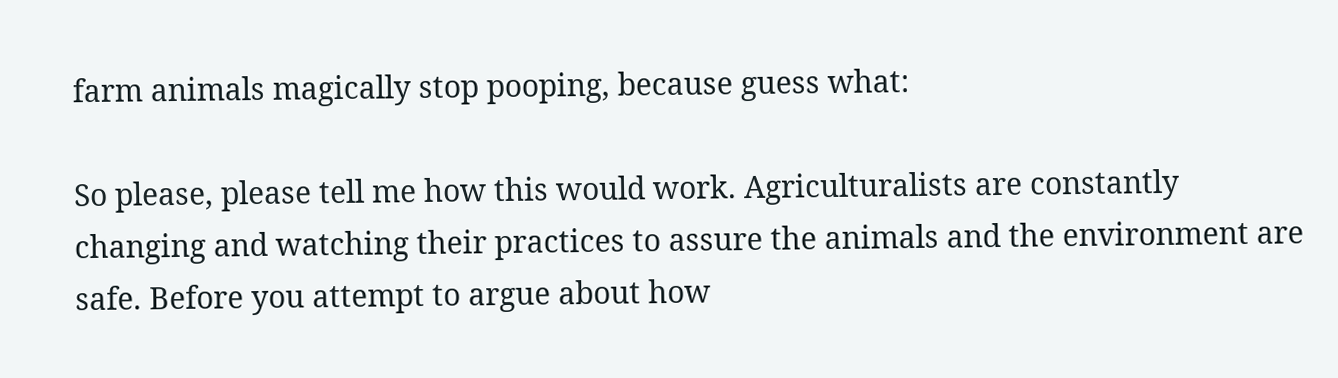farm animals magically stop pooping, because guess what:

So please, please tell me how this would work. Agriculturalists are constantly changing and watching their practices to assure the animals and the environment are safe. Before you attempt to argue about how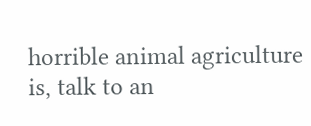horrible animal agriculture is, talk to an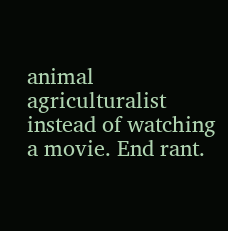animal agriculturalist instead of watching a movie. End rant.